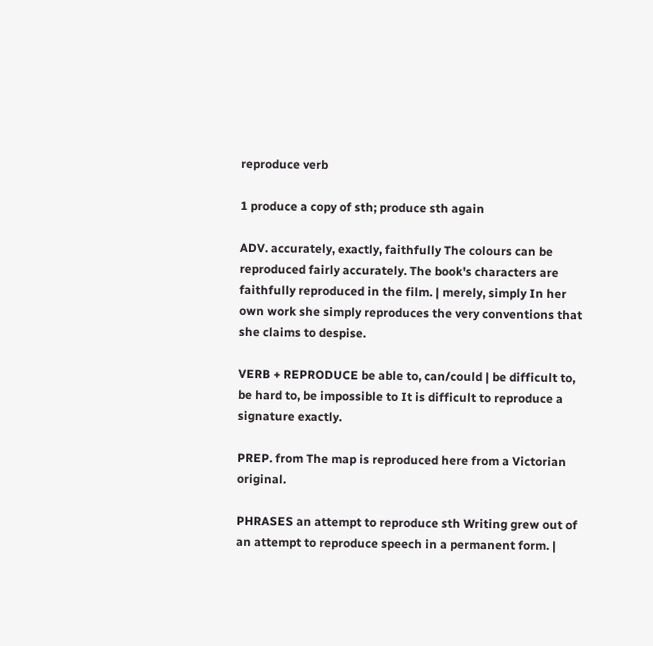reproduce verb

1 produce a copy of sth; produce sth again

ADV. accurately, exactly, faithfully The colours can be reproduced fairly accurately. The book's characters are faithfully reproduced in the film. | merely, simply In her own work she simply reproduces the very conventions that she claims to despise.

VERB + REPRODUCE be able to, can/could | be difficult to, be hard to, be impossible to It is difficult to reproduce a signature exactly.

PREP. from The map is reproduced here from a Victorian original.

PHRASES an attempt to reproduce sth Writing grew out of an attempt to reproduce speech in a permanent form. |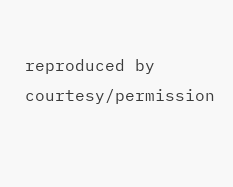reproduced by courtesy/permission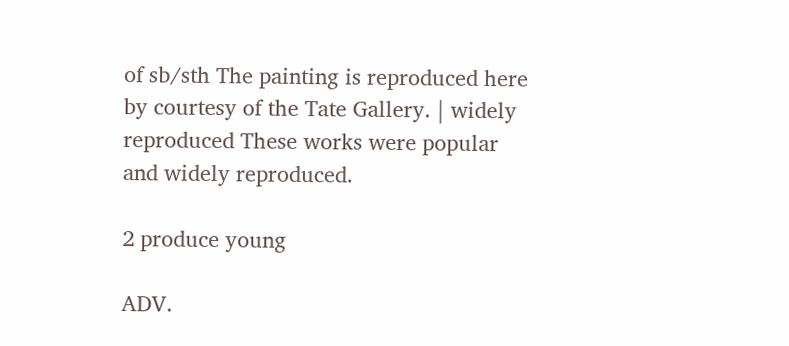of sb/sth The painting is reproduced here by courtesy of the Tate Gallery. | widely reproduced These works were popular and widely reproduced.

2 produce young

ADV.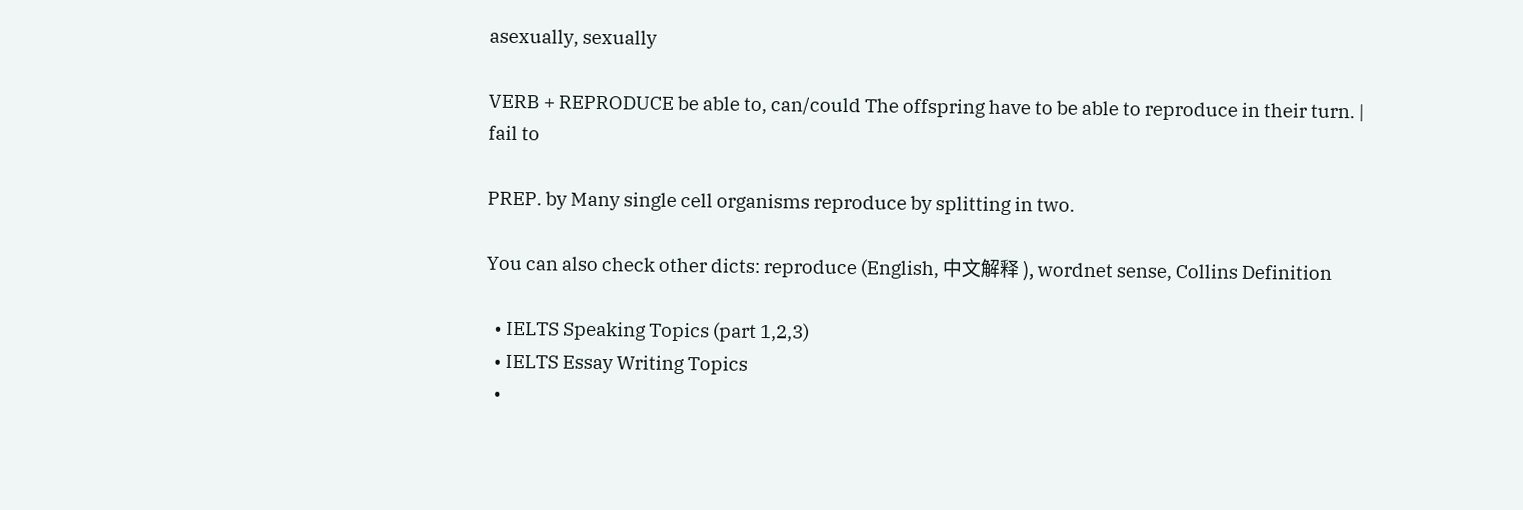asexually, sexually

VERB + REPRODUCE be able to, can/could The offspring have to be able to reproduce in their turn. | fail to

PREP. by Many single cell organisms reproduce by splitting in two.

You can also check other dicts: reproduce (English, 中文解释 ), wordnet sense, Collins Definition

  • IELTS Speaking Topics (part 1,2,3)
  • IELTS Essay Writing Topics
  •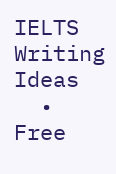IELTS Writing Ideas
  • Free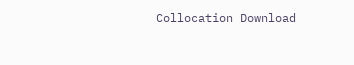Collocation Download